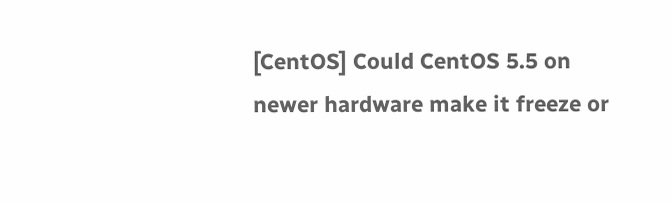[CentOS] Could CentOS 5.5 on newer hardware make it freeze or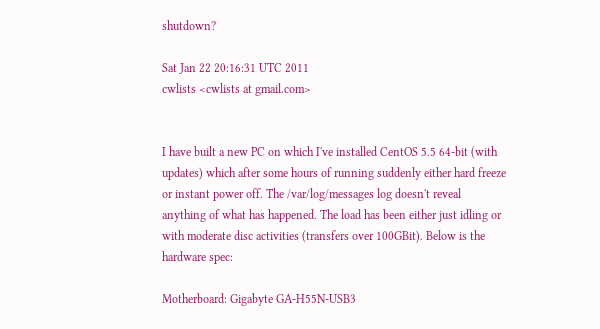shutdown?

Sat Jan 22 20:16:31 UTC 2011
cwlists <cwlists at gmail.com>


I have built a new PC on which I've installed CentOS 5.5 64-bit (with
updates) which after some hours of running suddenly either hard freeze
or instant power off. The /var/log/messages log doesn't reveal
anything of what has happened. The load has been either just idling or
with moderate disc activities (transfers over 100GBit). Below is the
hardware spec:

Motherboard: Gigabyte GA-H55N-USB3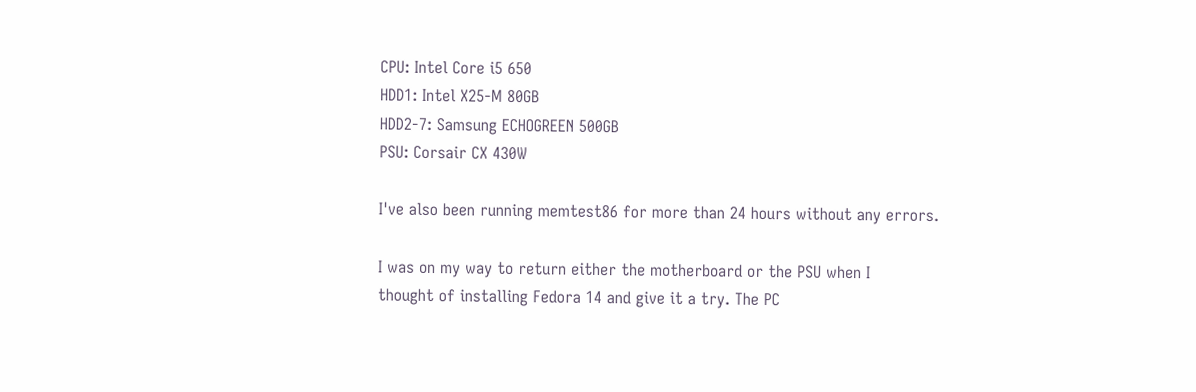CPU: Intel Core i5 650
HDD1: Intel X25-M 80GB
HDD2-7: Samsung ECHOGREEN 500GB
PSU: Corsair CX 430W

I've also been running memtest86 for more than 24 hours without any errors.

I was on my way to return either the motherboard or the PSU when I
thought of installing Fedora 14 and give it a try. The PC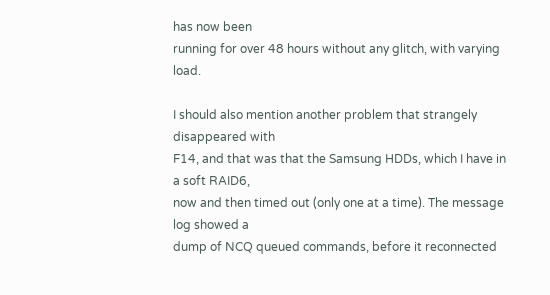has now been
running for over 48 hours without any glitch, with varying load.

I should also mention another problem that strangely disappeared with
F14, and that was that the Samsung HDDs, which I have in a soft RAID6,
now and then timed out (only one at a time). The message log showed a
dump of NCQ queued commands, before it reconnected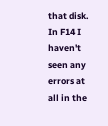that disk. In F14 I
haven't seen any errors at all in the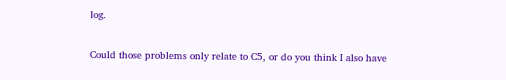log.

Could those problems only relate to C5, or do you think I also have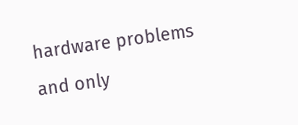hardware problems and only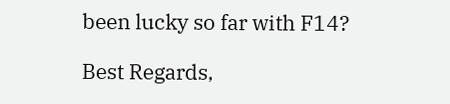been lucky so far with F14?

Best Regards,